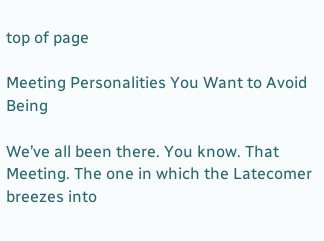top of page

Meeting Personalities You Want to Avoid Being

We’ve all been there. You know. That Meeting. The one in which the Latecomer breezes into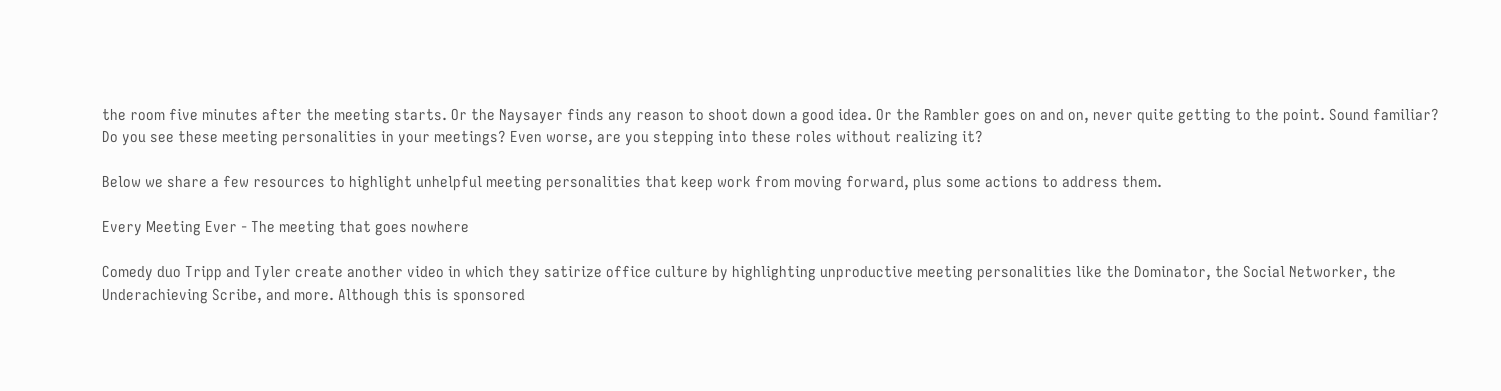the room five minutes after the meeting starts. Or the Naysayer finds any reason to shoot down a good idea. Or the Rambler goes on and on, never quite getting to the point. Sound familiar? Do you see these meeting personalities in your meetings? Even worse, are you stepping into these roles without realizing it?

Below we share a few resources to highlight unhelpful meeting personalities that keep work from moving forward, plus some actions to address them.

Every Meeting Ever - The meeting that goes nowhere

Comedy duo Tripp and Tyler create another video in which they satirize office culture by highlighting unproductive meeting personalities like the Dominator, the Social Networker, the Underachieving Scribe, and more. Although this is sponsored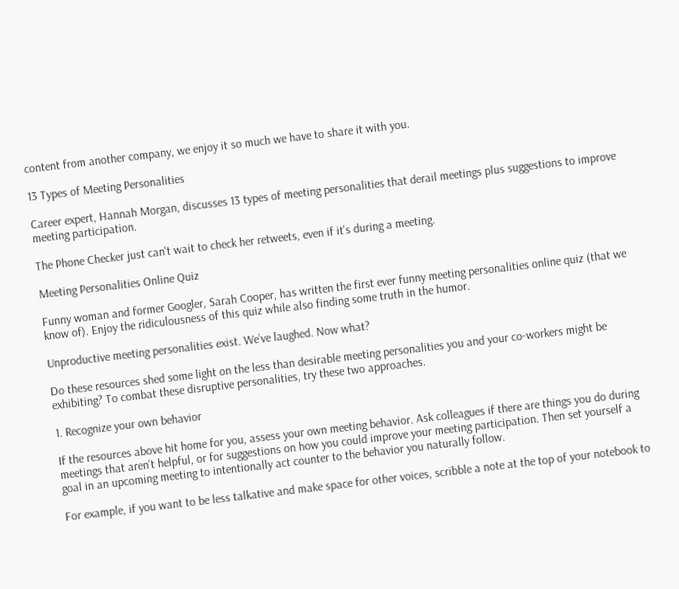content from another company, we enjoy it so much we have to share it with you.

13 Types of Meeting Personalities

Career expert, Hannah Morgan, discusses 13 types of meeting personalities that derail meetings plus suggestions to improve meeting participation.

The Phone Checker just can't wait to check her retweets, even if it's during a meeting.

Meeting Personalities Online Quiz

Funny woman and former Googler, Sarah Cooper, has written the first ever funny meeting personalities online quiz (that we know of). Enjoy the ridiculousness of this quiz while also finding some truth in the humor.

Unproductive meeting personalities exist. We’ve laughed. Now what?

Do these resources shed some light on the less than desirable meeting personalities you and your co-workers might be exhibiting? To combat these disruptive personalities, try these two approaches.

1. Recognize your own behavior

If the resources above hit home for you, assess your own meeting behavior. Ask colleagues if there are things you do during meetings that aren’t helpful, or for suggestions on how you could improve your meeting participation. Then set yourself a goal in an upcoming meeting to intentionally act counter to the behavior you naturally follow.

For example, if you want to be less talkative and make space for other voices, scribble a note at the top of your notebook to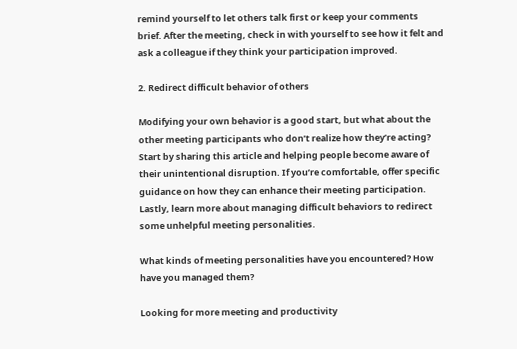remind yourself to let others talk first or keep your comments brief. After the meeting, check in with yourself to see how it felt and ask a colleague if they think your participation improved.

2. Redirect difficult behavior of others

Modifying your own behavior is a good start, but what about the other meeting participants who don’t realize how they’re acting? Start by sharing this article and helping people become aware of their unintentional disruption. If you’re comfortable, offer specific guidance on how they can enhance their meeting participation. Lastly, learn more about managing difficult behaviors to redirect some unhelpful meeting personalities.

What kinds of meeting personalities have you encountered? How have you managed them?

Looking for more meeting and productivity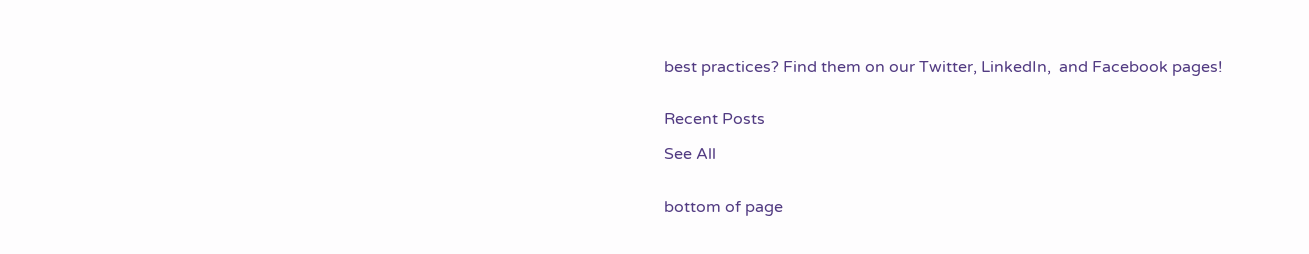best practices? Find them on our Twitter, LinkedIn,  and Facebook pages!


Recent Posts

See All


bottom of page